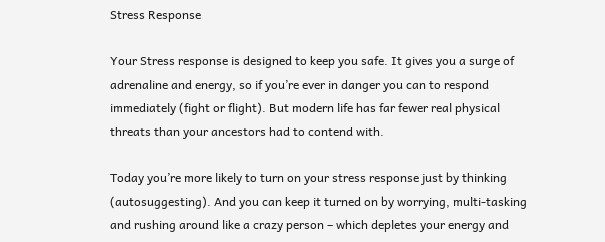Stress Response

Your Stress response is designed to keep you safe. It gives you a surge of adrenaline and energy, so if you’re ever in danger you can to respond immediately (fight or flight). But modern life has far fewer real physical threats than your ancestors had to contend with.

Today you’re more likely to turn on your stress response just by thinking (autosuggesting). And you can keep it turned on by worrying, multi-tasking and rushing around like a crazy person – which depletes your energy and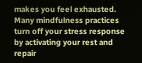makes you feel exhausted. Many mindfulness practices turn off your stress response by activating your rest and repair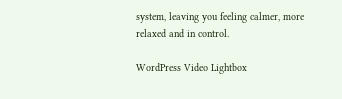system, leaving you feeling calmer, more relaxed and in control.

WordPress Video Lightbox